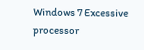Windows 7 Excessive processor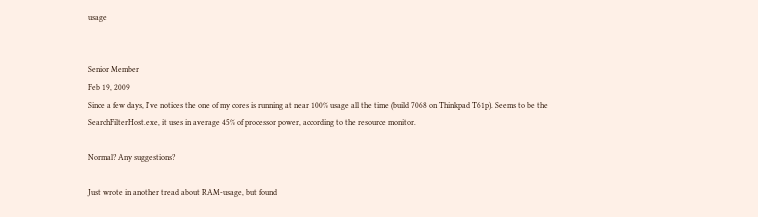usage


Senior Member
Feb 19, 2009
Since a few days, I've notices the one of my cores is running at near 100% usage all the time (build 7068 on Thinkpad T61p). Seems to be the SearchFilterHost.exe, it uses in average 45% of processor power, according to the resource monitor.

Normal? Any suggestions?

Just wrote in another tread about RAM-usage, but found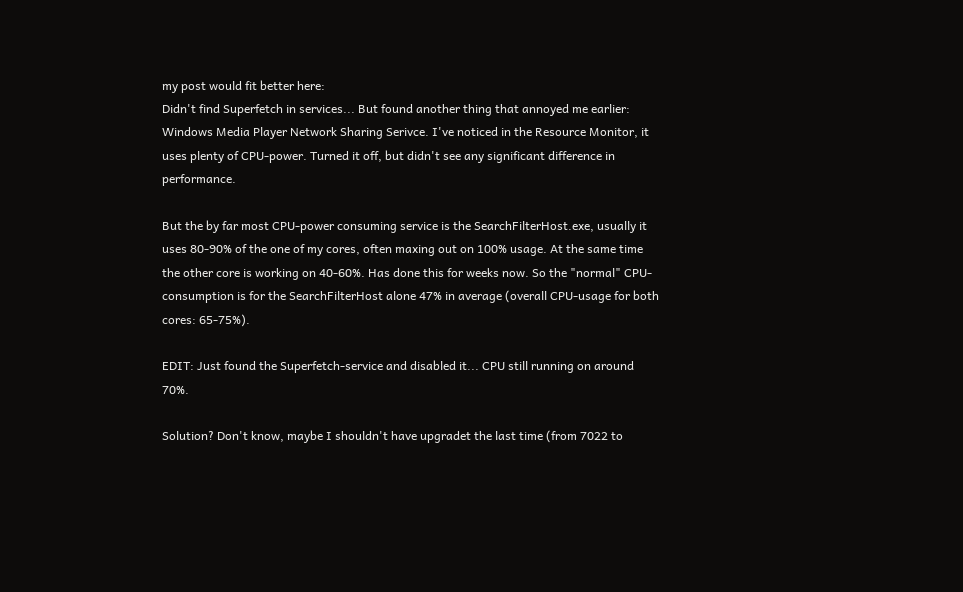my post would fit better here:
Didn't find Superfetch in services... But found another thing that annoyed me earlier: Windows Media Player Network Sharing Serivce. I've noticed in the Resource Monitor, it uses plenty of CPU-power. Turned it off, but didn't see any significant difference in performance.

But the by far most CPU-power consuming service is the SearchFilterHost.exe, usually it uses 80-90% of the one of my cores, often maxing out on 100% usage. At the same time the other core is working on 40-60%. Has done this for weeks now. So the "normal" CPU-consumption is for the SearchFilterHost alone 47% in average (overall CPU-usage for both cores: 65-75%).

EDIT: Just found the Superfetch-service and disabled it... CPU still running on around 70%.

Solution? Don't know, maybe I shouldn't have upgradet the last time (from 7022 to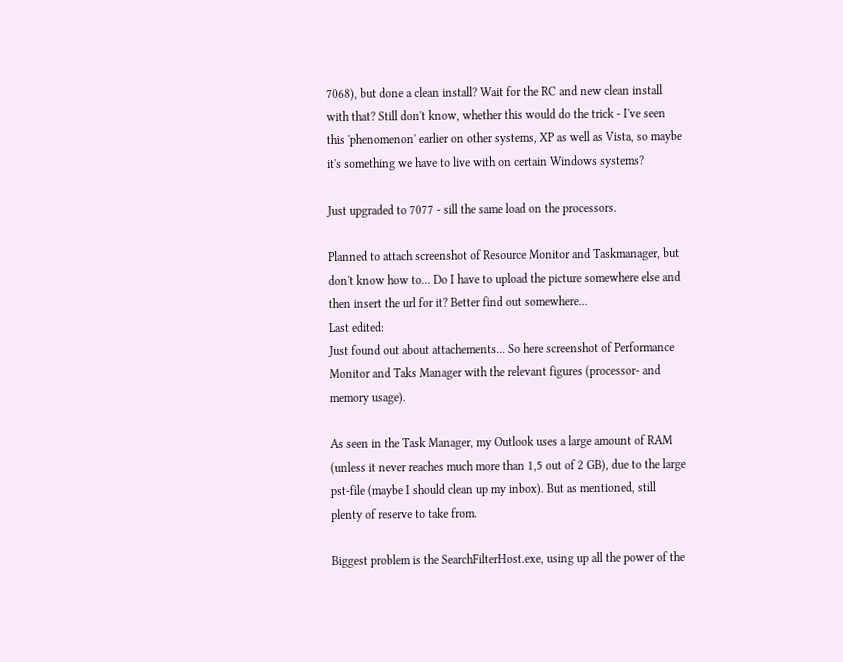7068), but done a clean install? Wait for the RC and new clean install with that? Still don't know, whether this would do the trick - I've seen this 'phenomenon' earlier on other systems, XP as well as Vista, so maybe it's something we have to live with on certain Windows systems?

Just upgraded to 7077 - sill the same load on the processors.

Planned to attach screenshot of Resource Monitor and Taskmanager, but don't know how to... Do I have to upload the picture somewhere else and then insert the url for it? Better find out somewhere...
Last edited:
Just found out about attachements... So here screenshot of Performance Monitor and Taks Manager with the relevant figures (processor- and memory usage).

As seen in the Task Manager, my Outlook uses a large amount of RAM (unless it never reaches much more than 1,5 out of 2 GB), due to the large pst-file (maybe I should clean up my inbox). But as mentioned, still plenty of reserve to take from.

Biggest problem is the SearchFilterHost.exe, using up all the power of the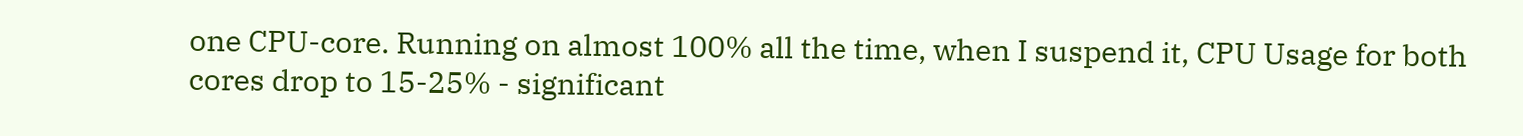one CPU-core. Running on almost 100% all the time, when I suspend it, CPU Usage for both cores drop to 15-25% - significant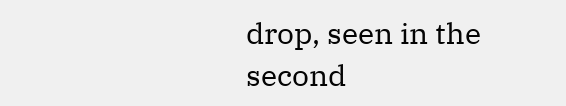drop, seen in the second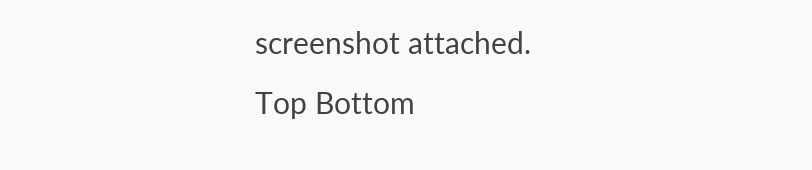screenshot attached.
Top Bottom